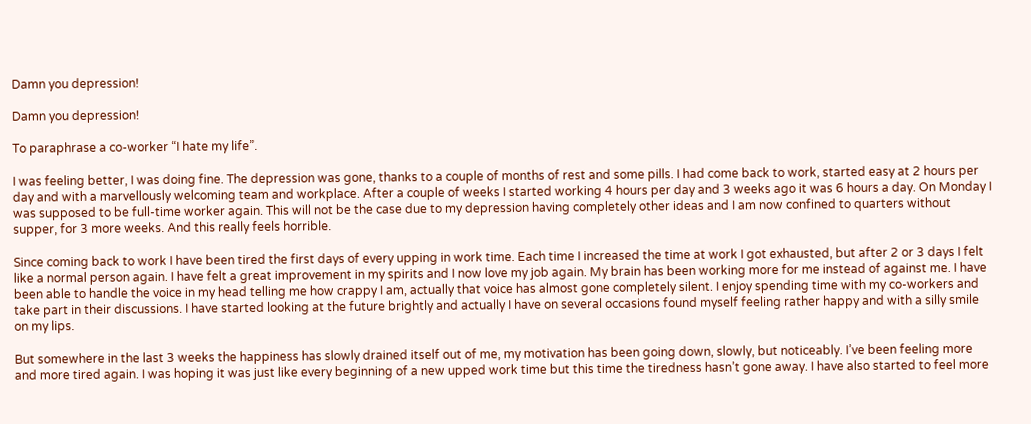Damn you depression!

Damn you depression!

To paraphrase a co-worker “I hate my life”.

I was feeling better, I was doing fine. The depression was gone, thanks to a couple of months of rest and some pills. I had come back to work, started easy at 2 hours per day and with a marvellously welcoming team and workplace. After a couple of weeks I started working 4 hours per day and 3 weeks ago it was 6 hours a day. On Monday I was supposed to be full-time worker again. This will not be the case due to my depression having completely other ideas and I am now confined to quarters without supper, for 3 more weeks. And this really feels horrible.

Since coming back to work I have been tired the first days of every upping in work time. Each time I increased the time at work I got exhausted, but after 2 or 3 days I felt like a normal person again. I have felt a great improvement in my spirits and I now love my job again. My brain has been working more for me instead of against me. I have been able to handle the voice in my head telling me how crappy I am, actually that voice has almost gone completely silent. I enjoy spending time with my co-workers and take part in their discussions. I have started looking at the future brightly and actually I have on several occasions found myself feeling rather happy and with a silly smile on my lips.

But somewhere in the last 3 weeks the happiness has slowly drained itself out of me, my motivation has been going down, slowly, but noticeably. I’ve been feeling more and more tired again. I was hoping it was just like every beginning of a new upped work time but this time the tiredness hasn’t gone away. I have also started to feel more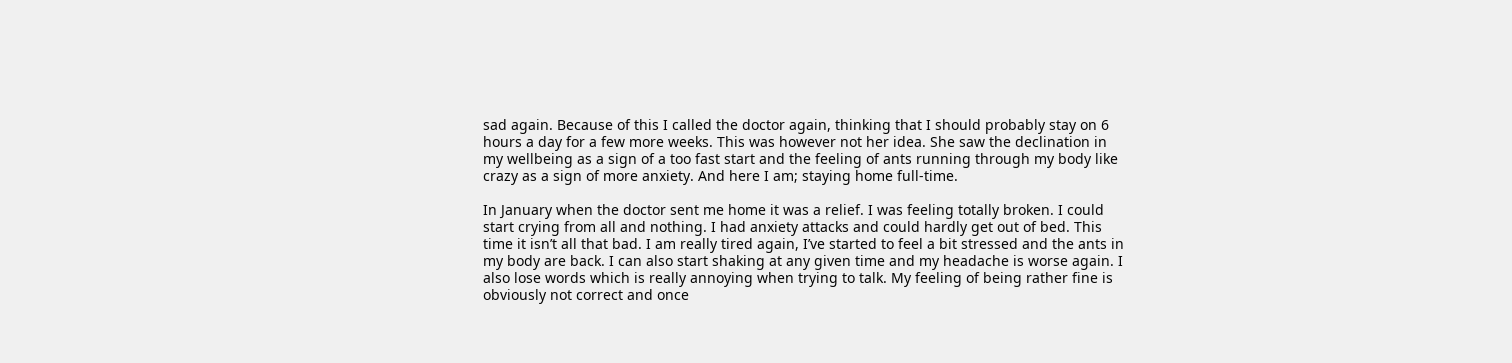sad again. Because of this I called the doctor again, thinking that I should probably stay on 6 hours a day for a few more weeks. This was however not her idea. She saw the declination in my wellbeing as a sign of a too fast start and the feeling of ants running through my body like crazy as a sign of more anxiety. And here I am; staying home full-time.

In January when the doctor sent me home it was a relief. I was feeling totally broken. I could start crying from all and nothing. I had anxiety attacks and could hardly get out of bed. This time it isn’t all that bad. I am really tired again, I’ve started to feel a bit stressed and the ants in my body are back. I can also start shaking at any given time and my headache is worse again. I also lose words which is really annoying when trying to talk. My feeling of being rather fine is obviously not correct and once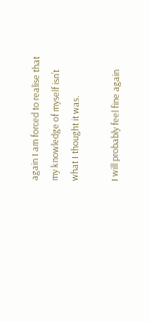again I am forced to realise that my knowledge of myself isn’t what I thought it was.

I will probably feel fine again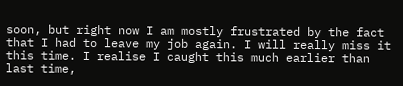soon, but right now I am mostly frustrated by the fact that I had to leave my job again. I will really miss it this time. I realise I caught this much earlier than last time,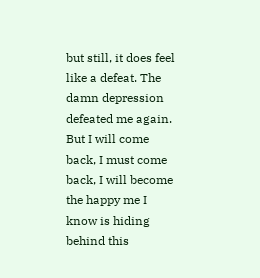but still, it does feel like a defeat. The damn depression defeated me again. But I will come back, I must come back, I will become the happy me I know is hiding behind this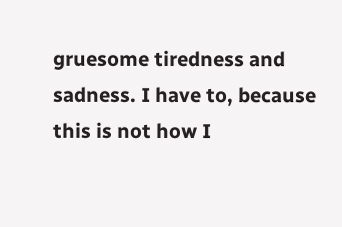gruesome tiredness and sadness. I have to, because this is not how I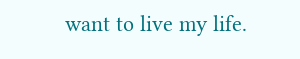want to live my life.